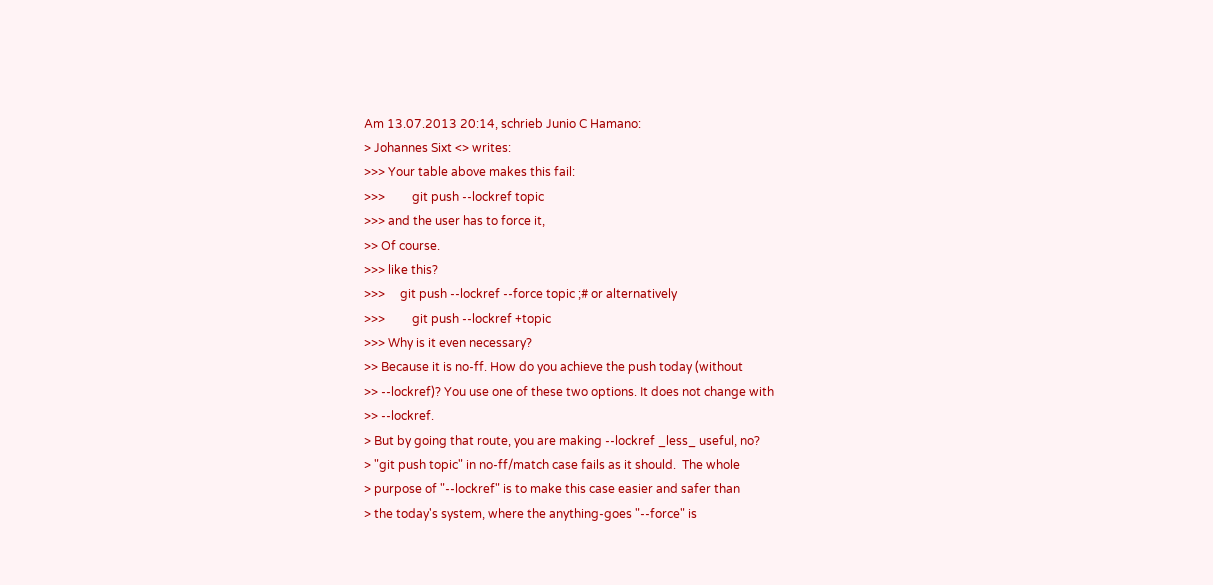Am 13.07.2013 20:14, schrieb Junio C Hamano:
> Johannes Sixt <> writes:
>>> Your table above makes this fail:
>>>         git push --lockref topic
>>> and the user has to force it,
>> Of course.
>>> like this?
>>>     git push --lockref --force topic ;# or alternatively
>>>         git push --lockref +topic
>>> Why is it even necessary?
>> Because it is no-ff. How do you achieve the push today (without
>> --lockref)? You use one of these two options. It does not change with
>> --lockref.
> But by going that route, you are making --lockref _less_ useful, no?
> "git push topic" in no-ff/match case fails as it should.  The whole
> purpose of "--lockref" is to make this case easier and safer than
> the today's system, where the anything-goes "--force" is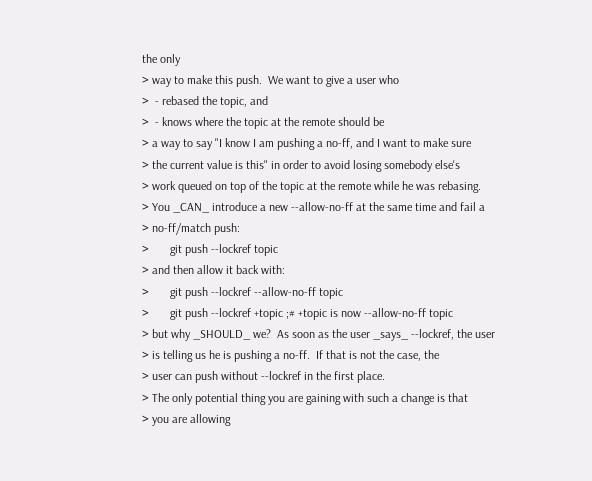the only
> way to make this push.  We want to give a user who
>  - rebased the topic, and
>  - knows where the topic at the remote should be
> a way to say "I know I am pushing a no-ff, and I want to make sure
> the current value is this" in order to avoid losing somebody else's
> work queued on top of the topic at the remote while he was rebasing.
> You _CAN_ introduce a new --allow-no-ff at the same time and fail a
> no-ff/match push:
>       git push --lockref topic
> and then allow it back with:
>       git push --lockref --allow-no-ff topic
>       git push --lockref +topic ;# +topic is now --allow-no-ff topic
> but why _SHOULD_ we?  As soon as the user _says_ --lockref, the user
> is telling us he is pushing a no-ff.  If that is not the case, the
> user can push without --lockref in the first place.
> The only potential thing you are gaining with such a change is that
> you are allowing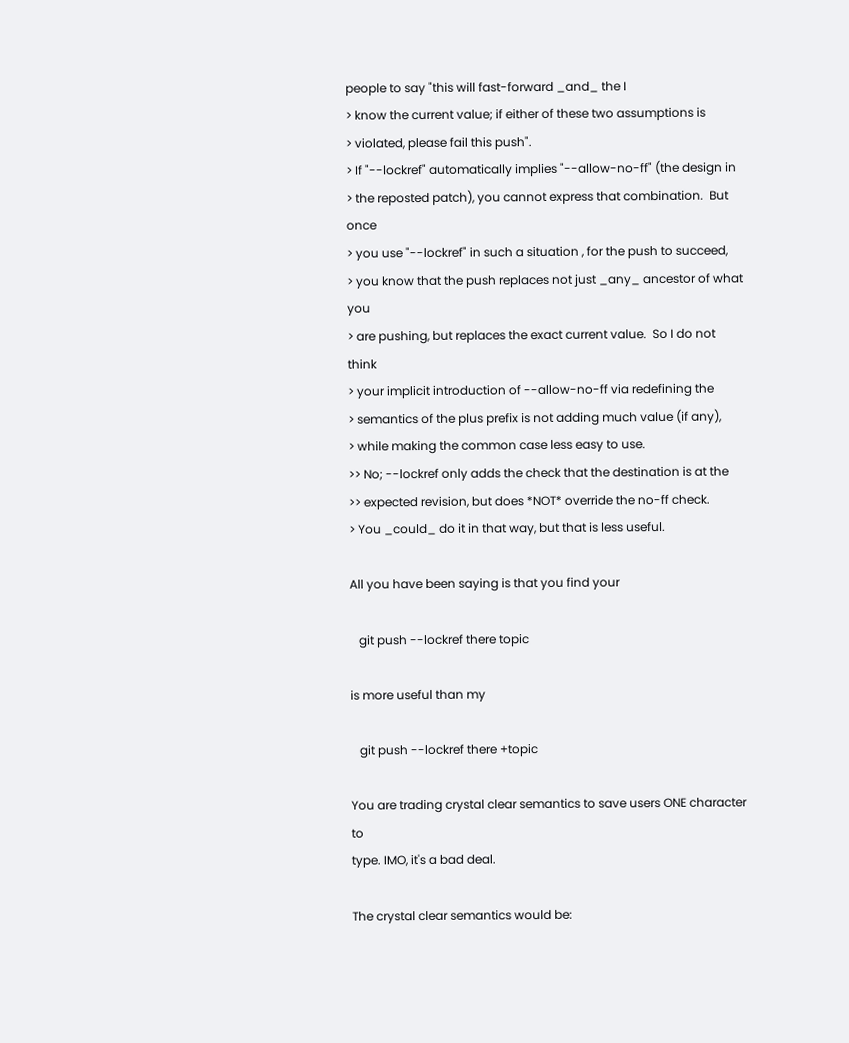people to say "this will fast-forward _and_ the I
> know the current value; if either of these two assumptions is
> violated, please fail this push".
> If "--lockref" automatically implies "--allow-no-ff" (the design in
> the reposted patch), you cannot express that combination.  But once
> you use "--lockref" in such a situation , for the push to succeed,
> you know that the push replaces not just _any_ ancestor of what you
> are pushing, but replaces the exact current value.  So I do not think
> your implicit introduction of --allow-no-ff via redefining the
> semantics of the plus prefix is not adding much value (if any),
> while making the common case less easy to use.
>> No; --lockref only adds the check that the destination is at the
>> expected revision, but does *NOT* override the no-ff check.
> You _could_ do it in that way, but that is less useful.

All you have been saying is that you find your

   git push --lockref there topic

is more useful than my

   git push --lockref there +topic

You are trading crystal clear semantics to save users ONE character to
type. IMO, it's a bad deal.

The crystal clear semantics would be: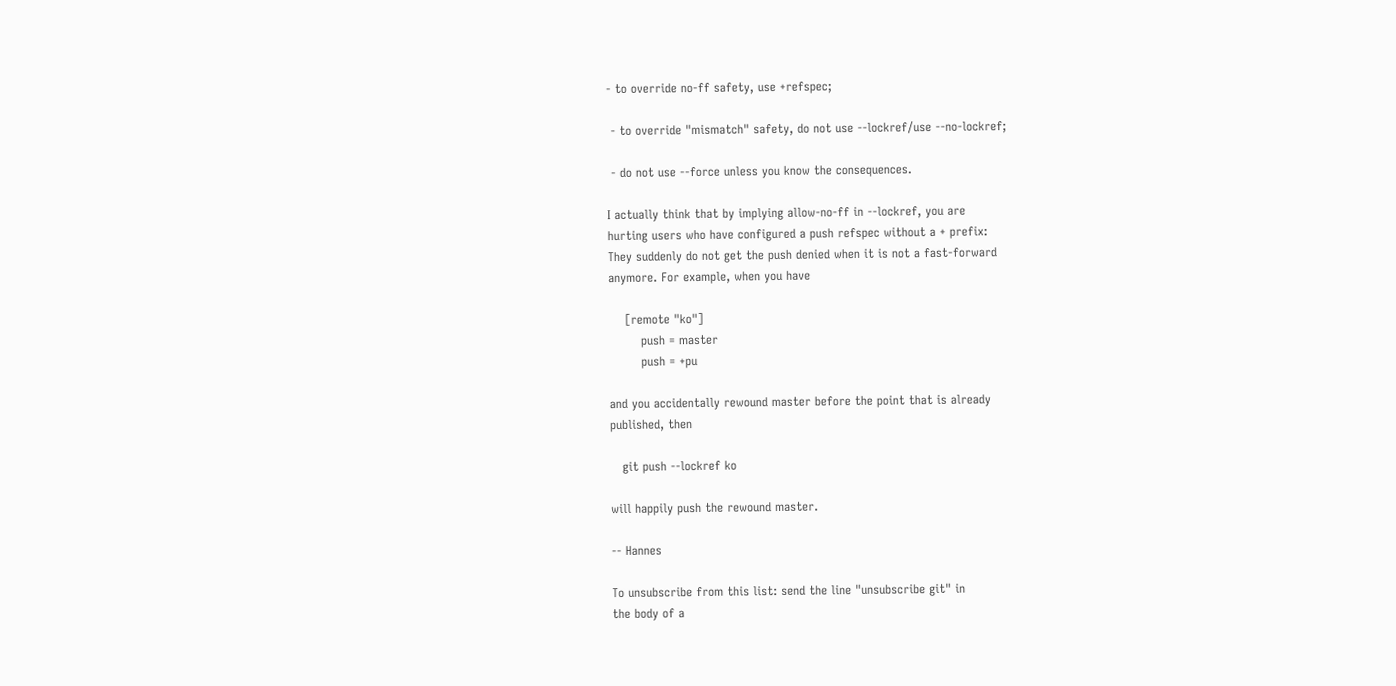- to override no-ff safety, use +refspec;

 - to override "mismatch" safety, do not use --lockref/use --no-lockref;

 - do not use --force unless you know the consequences.

I actually think that by implying allow-no-ff in --lockref, you are
hurting users who have configured a push refspec without a + prefix:
They suddenly do not get the push denied when it is not a fast-forward
anymore. For example, when you have

    [remote "ko"]
        push = master
        push = +pu

and you accidentally rewound master before the point that is already
published, then

   git push --lockref ko

will happily push the rewound master.

-- Hannes

To unsubscribe from this list: send the line "unsubscribe git" in
the body of a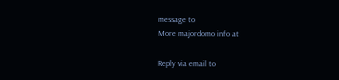message to
More majordomo info at

Reply via email to